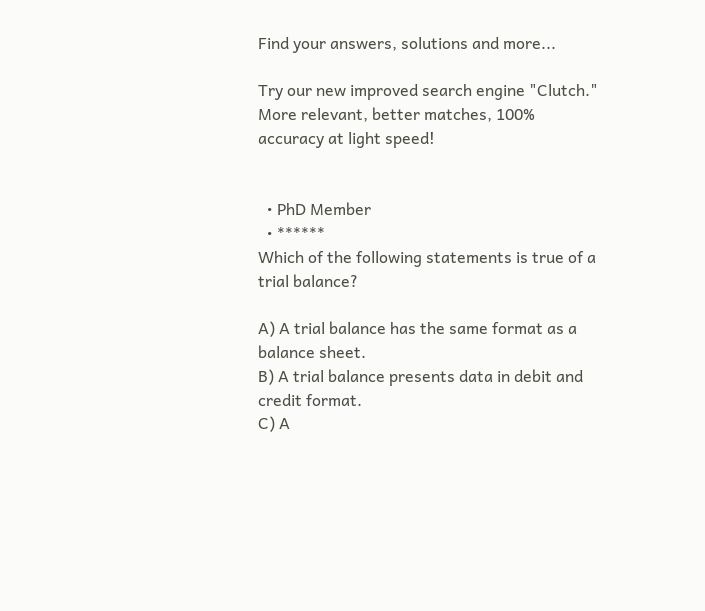Find your answers, solutions and more...

Try our new improved search engine "Clutch." More relevant, better matches, 100% accuracy at light speed!


  • PhD Member
  • ******
Which of the following statements is true of a trial balance?

A) A trial balance has the same format as a balance sheet.
B) A trial balance presents data in debit and credit format.
C) A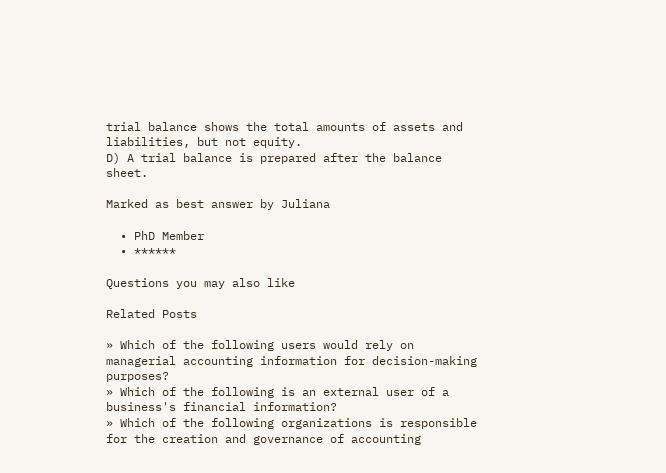trial balance shows the total amounts of assets and liabilities, but not equity.
D) A trial balance is prepared after the balance sheet.

Marked as best answer by Juliana

  • PhD Member
  • ******

Questions you may also like

Related Posts

» Which of the following users would rely on managerial accounting information for decision-making purposes?
» Which of the following is an external user of a business's financial information?
» Which of the following organizations is responsible for the creation and governance of accounting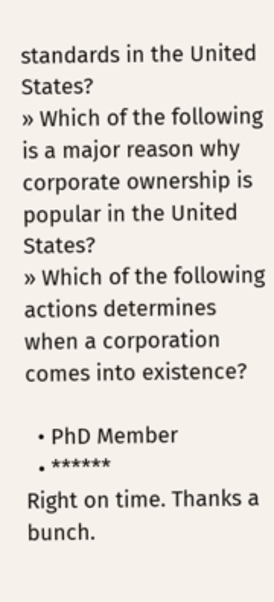standards in the United States?
» Which of the following is a major reason why corporate ownership is popular in the United States?
» Which of the following actions determines when a corporation comes into existence?

  • PhD Member
  • ******
Right on time. Thanks a bunch.